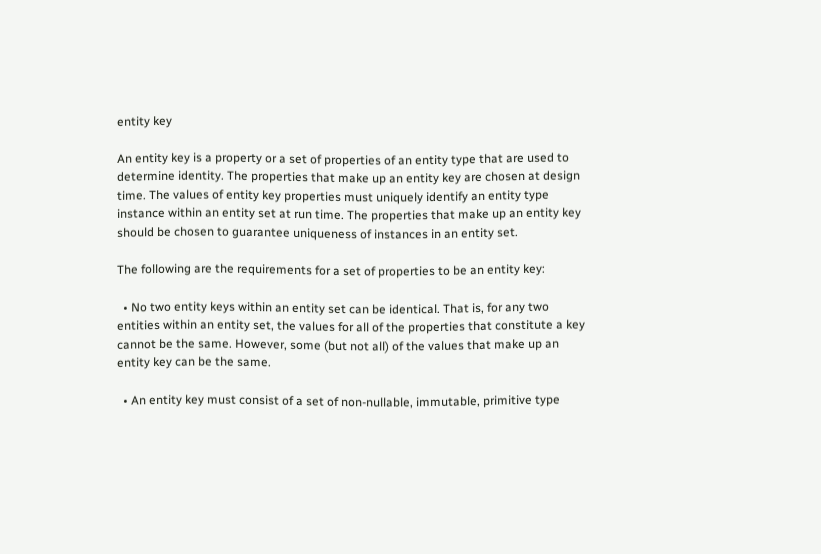entity key

An entity key is a property or a set of properties of an entity type that are used to determine identity. The properties that make up an entity key are chosen at design time. The values of entity key properties must uniquely identify an entity type instance within an entity set at run time. The properties that make up an entity key should be chosen to guarantee uniqueness of instances in an entity set.

The following are the requirements for a set of properties to be an entity key:

  • No two entity keys within an entity set can be identical. That is, for any two entities within an entity set, the values for all of the properties that constitute a key cannot be the same. However, some (but not all) of the values that make up an entity key can be the same.

  • An entity key must consist of a set of non-nullable, immutable, primitive type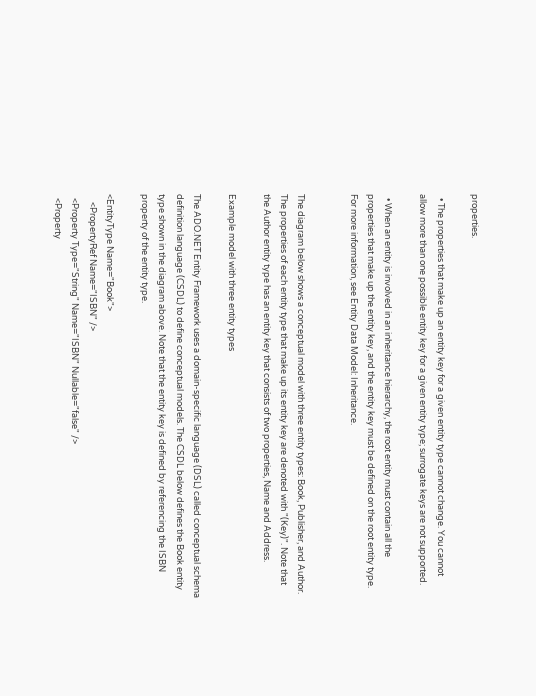properties.

  • The properties that make up an entity key for a given entity type cannot change. You cannot allow more than one possible entity key for a given entity type; surrogate keys are not supported.

  • When an entity is involved in an inheritance hierarchy, the root entity must contain all the properties that make up the entity key, and the entity key must be defined on the root entity type. For more information, see Entity Data Model: Inheritance.


The diagram below shows a conceptual model with three entity types: Book, Publisher, and Author. The properties of each entity type that make up its entity key are denoted with "(Key)". Note that the Author entity type has an entity key that consists of two properties, Name and Address.

Example model with three entity types

The ADO.NET Entity Framework uses a domain-specific language (DSL) called conceptual schema definition language (CSDL) to define conceptual models. The CSDL below defines the Book entity type shown in the diagram above. Note that the entity key is defined by referencing the ISBN property of the entity type.

<EntityType Name="Book">
    <PropertyRef Name="ISBN" />
  <Property Type="String" Name="ISBN" Nullable="false" />
  <Property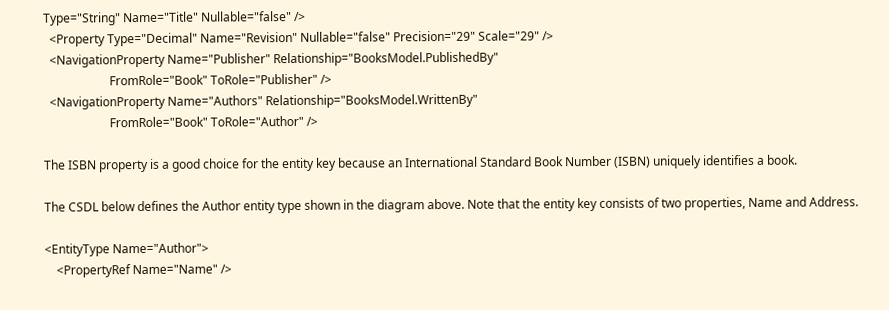Type="String" Name="Title" Nullable="false" />
  <Property Type="Decimal" Name="Revision" Nullable="false" Precision="29" Scale="29" />
  <NavigationProperty Name="Publisher" Relationship="BooksModel.PublishedBy"
                      FromRole="Book" ToRole="Publisher" />
  <NavigationProperty Name="Authors" Relationship="BooksModel.WrittenBy"
                      FromRole="Book" ToRole="Author" />

The ISBN property is a good choice for the entity key because an International Standard Book Number (ISBN) uniquely identifies a book.

The CSDL below defines the Author entity type shown in the diagram above. Note that the entity key consists of two properties, Name and Address.

<EntityType Name="Author">
    <PropertyRef Name="Name" />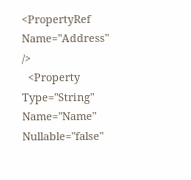<PropertyRef Name="Address" />
  <Property Type="String" Name="Name" Nullable="false"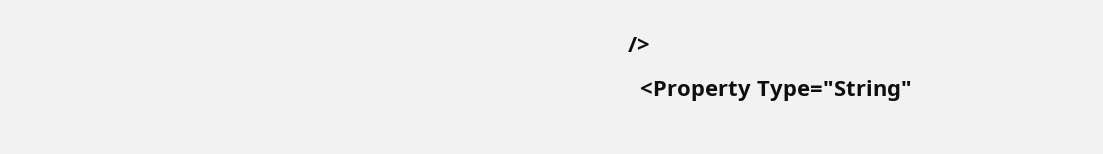/>
  <Property Type="String"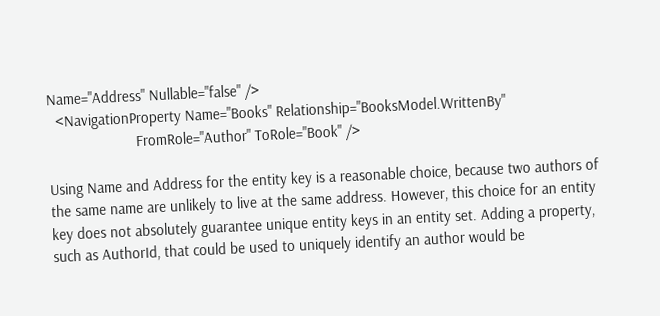Name="Address" Nullable="false" />
  <NavigationProperty Name="Books" Relationship="BooksModel.WrittenBy"
                      FromRole="Author" ToRole="Book" />

Using Name and Address for the entity key is a reasonable choice, because two authors of the same name are unlikely to live at the same address. However, this choice for an entity key does not absolutely guarantee unique entity keys in an entity set. Adding a property, such as AuthorId, that could be used to uniquely identify an author would be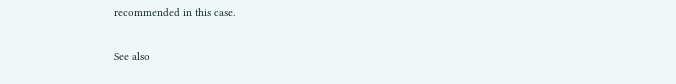recommended in this case.

See also